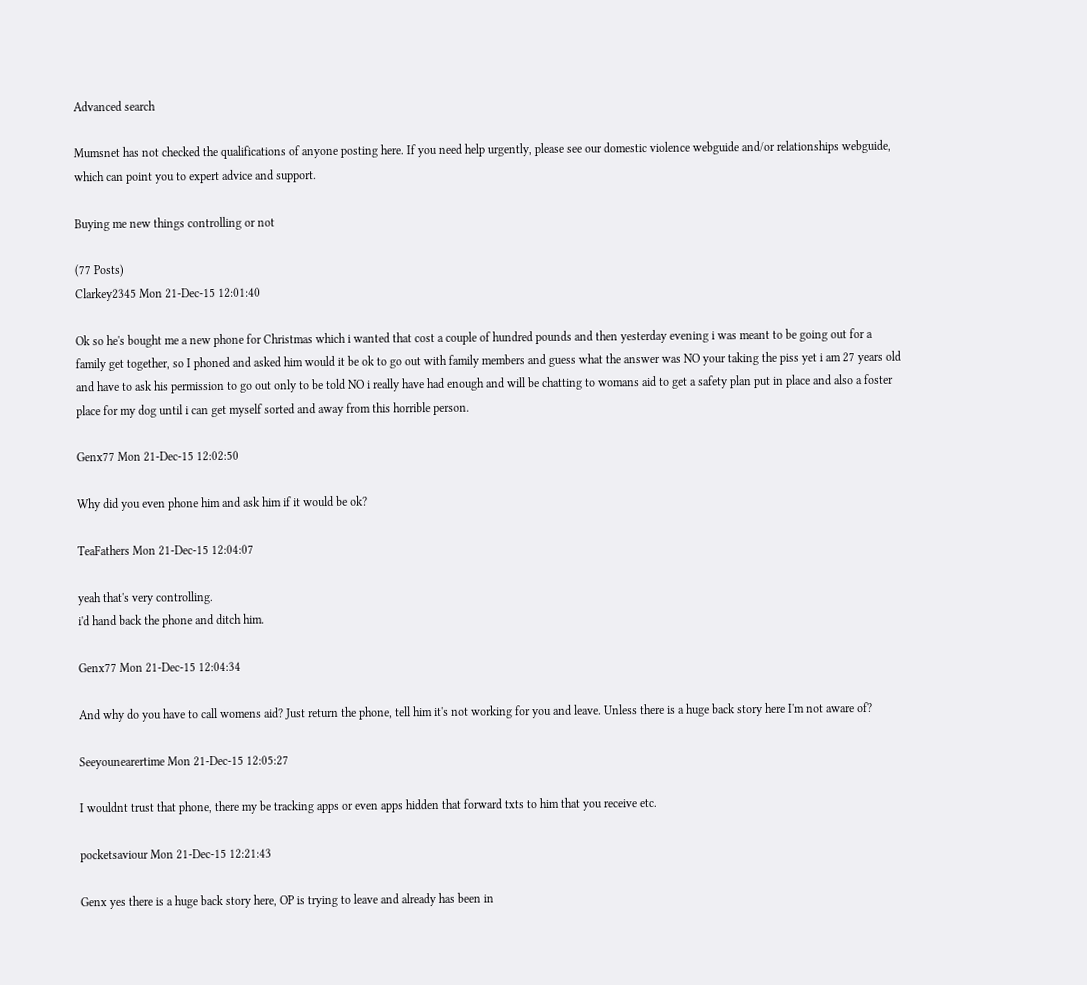Advanced search

Mumsnet has not checked the qualifications of anyone posting here. If you need help urgently, please see our domestic violence webguide and/or relationships webguide, which can point you to expert advice and support.

Buying me new things controlling or not

(77 Posts)
Clarkey2345 Mon 21-Dec-15 12:01:40

Ok so he's bought me a new phone for Christmas which i wanted that cost a couple of hundred pounds and then yesterday evening i was meant to be going out for a family get together, so I phoned and asked him would it be ok to go out with family members and guess what the answer was NO your taking the piss yet i am 27 years old and have to ask his permission to go out only to be told NO i really have had enough and will be chatting to womans aid to get a safety plan put in place and also a foster place for my dog until i can get myself sorted and away from this horrible person.

Genx77 Mon 21-Dec-15 12:02:50

Why did you even phone him and ask him if it would be ok?

TeaFathers Mon 21-Dec-15 12:04:07

yeah that's very controlling.
i'd hand back the phone and ditch him.

Genx77 Mon 21-Dec-15 12:04:34

And why do you have to call womens aid? Just return the phone, tell him it's not working for you and leave. Unless there is a huge back story here I'm not aware of?

Seeyounearertime Mon 21-Dec-15 12:05:27

I wouldnt trust that phone, there my be tracking apps or even apps hidden that forward txts to him that you receive etc.

pocketsaviour Mon 21-Dec-15 12:21:43

Genx yes there is a huge back story here, OP is trying to leave and already has been in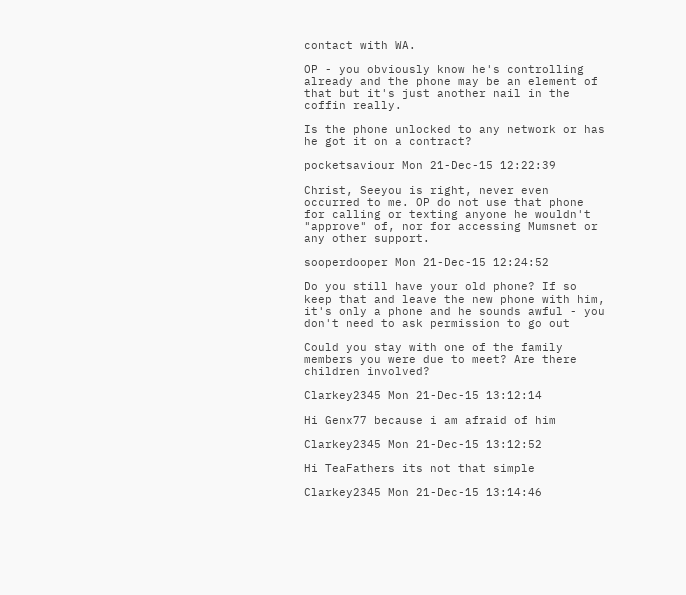contact with WA.

OP - you obviously know he's controlling already and the phone may be an element of that but it's just another nail in the coffin really.

Is the phone unlocked to any network or has he got it on a contract?

pocketsaviour Mon 21-Dec-15 12:22:39

Christ, Seeyou is right, never even occurred to me. OP do not use that phone for calling or texting anyone he wouldn't "approve" of, nor for accessing Mumsnet or any other support.

sooperdooper Mon 21-Dec-15 12:24:52

Do you still have your old phone? If so keep that and leave the new phone with him, it's only a phone and he sounds awful - you don't need to ask permission to go out

Could you stay with one of the family members you were due to meet? Are there children involved?

Clarkey2345 Mon 21-Dec-15 13:12:14

Hi Genx77 because i am afraid of him

Clarkey2345 Mon 21-Dec-15 13:12:52

Hi TeaFathers its not that simple

Clarkey2345 Mon 21-Dec-15 13:14:46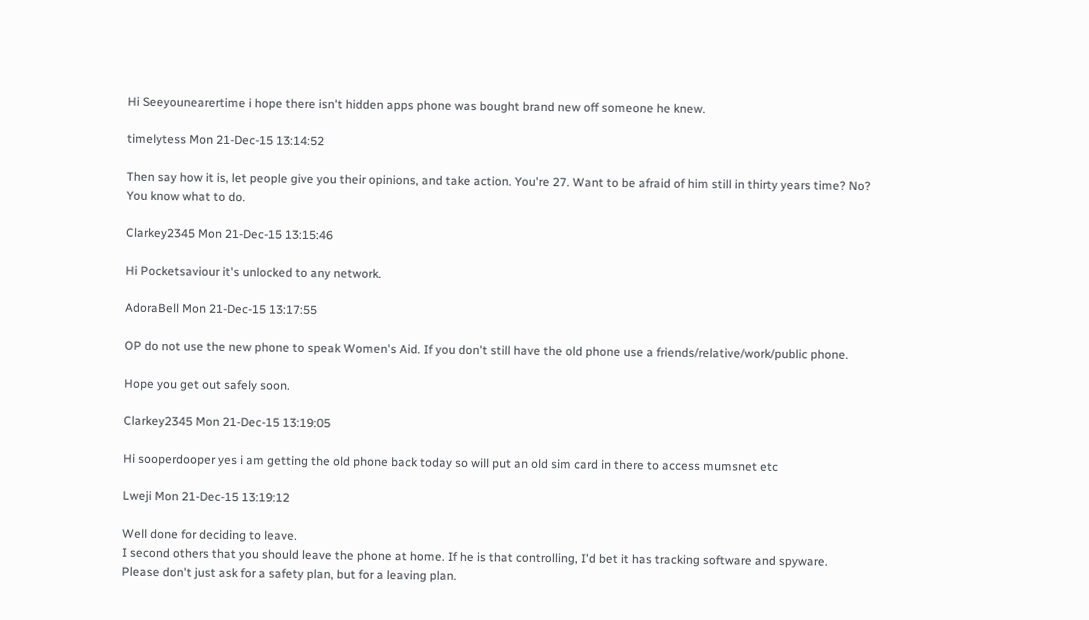Hi Seeyounearertime i hope there isn't hidden apps phone was bought brand new off someone he knew.

timelytess Mon 21-Dec-15 13:14:52

Then say how it is, let people give you their opinions, and take action. You're 27. Want to be afraid of him still in thirty years time? No? You know what to do.

Clarkey2345 Mon 21-Dec-15 13:15:46

Hi Pocketsaviour it's unlocked to any network.

AdoraBell Mon 21-Dec-15 13:17:55

OP do not use the new phone to speak Women's Aid. If you don't still have the old phone use a friends/relative/work/public phone.

Hope you get out safely soon.

Clarkey2345 Mon 21-Dec-15 13:19:05

Hi sooperdooper yes i am getting the old phone back today so will put an old sim card in there to access mumsnet etc

Lweji Mon 21-Dec-15 13:19:12

Well done for deciding to leave.
I second others that you should leave the phone at home. If he is that controlling, I'd bet it has tracking software and spyware.
Please don't just ask for a safety plan, but for a leaving plan.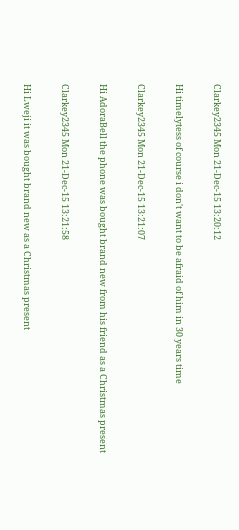Clarkey2345 Mon 21-Dec-15 13:20:12

Hi timelytess of course i don't want to be afraid of him in 30 years time

Clarkey2345 Mon 21-Dec-15 13:21:07

Hi AdoraBell the phone was bought brand new from his friend as a Christmas present

Clarkey2345 Mon 21-Dec-15 13:21:58

Hi Lweji it was bought brand new as a Christmas present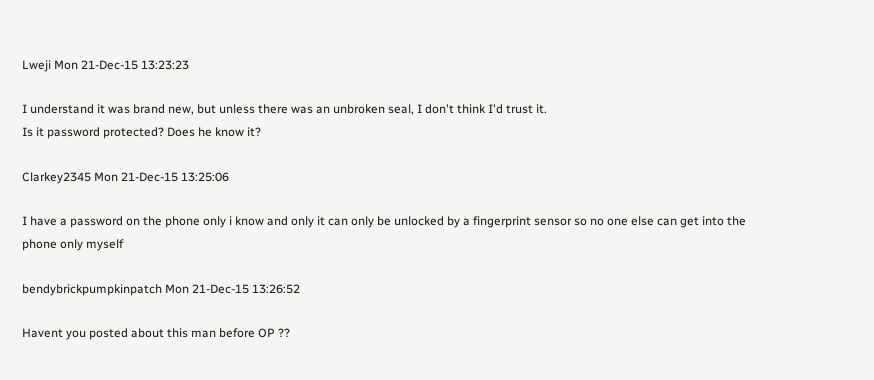Lweji Mon 21-Dec-15 13:23:23

I understand it was brand new, but unless there was an unbroken seal, I don't think I'd trust it.
Is it password protected? Does he know it?

Clarkey2345 Mon 21-Dec-15 13:25:06

I have a password on the phone only i know and only it can only be unlocked by a fingerprint sensor so no one else can get into the phone only myself

bendybrickpumpkinpatch Mon 21-Dec-15 13:26:52

Havent you posted about this man before OP ??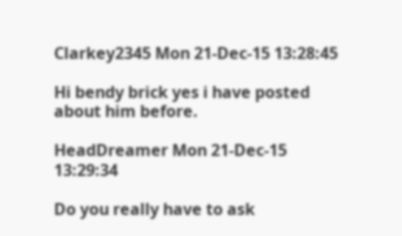Clarkey2345 Mon 21-Dec-15 13:28:45

Hi bendy brick yes i have posted about him before.

HeadDreamer Mon 21-Dec-15 13:29:34

Do you really have to ask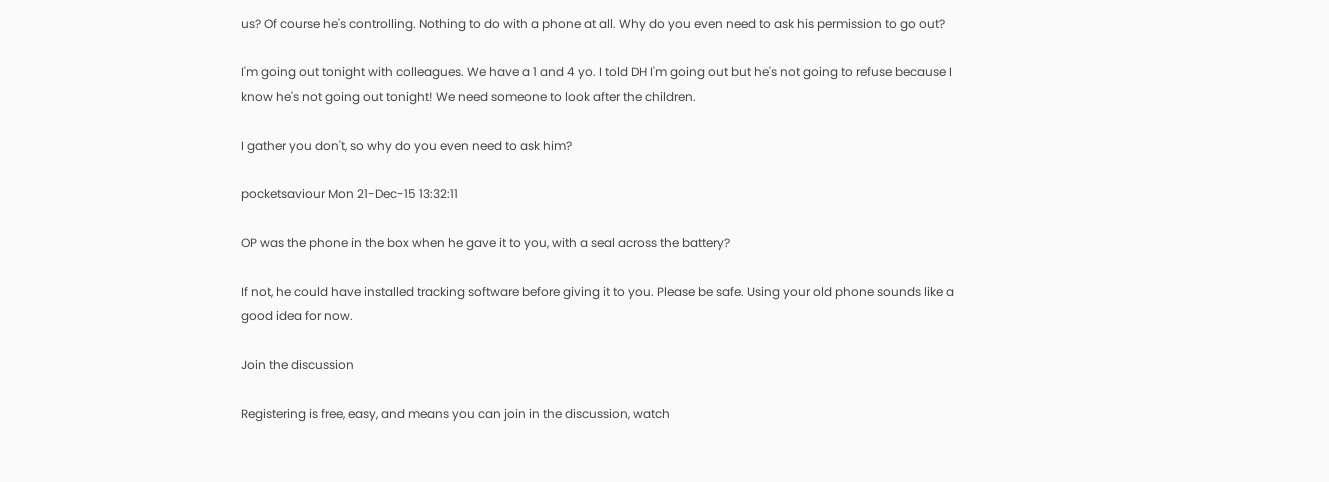us? Of course he's controlling. Nothing to do with a phone at all. Why do you even need to ask his permission to go out?

I'm going out tonight with colleagues. We have a 1 and 4 yo. I told DH I'm going out but he's not going to refuse because I know he's not going out tonight! We need someone to look after the children.

I gather you don't, so why do you even need to ask him?

pocketsaviour Mon 21-Dec-15 13:32:11

OP was the phone in the box when he gave it to you, with a seal across the battery?

If not, he could have installed tracking software before giving it to you. Please be safe. Using your old phone sounds like a good idea for now.

Join the discussion

Registering is free, easy, and means you can join in the discussion, watch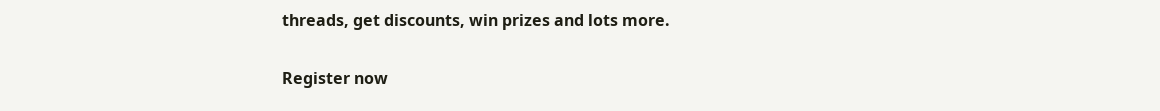threads, get discounts, win prizes and lots more.

Register now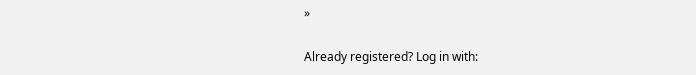»

Already registered? Log in with: